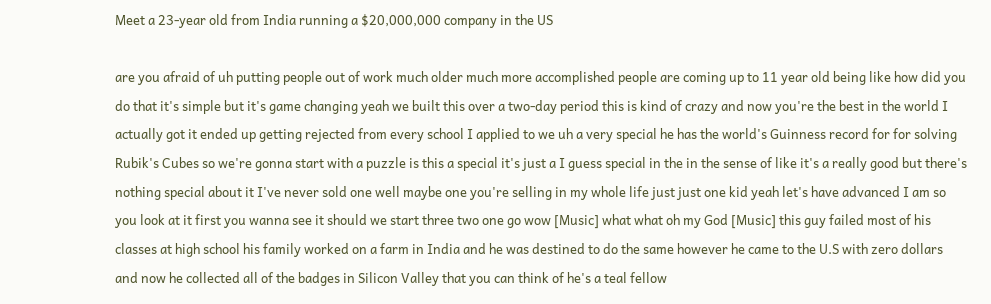Meet a 23-year old from India running a $20,000,000 company in the US

are you afraid of uh putting people out of work much older much more accomplished people are coming up to 11 year old being like how did you do that it's simple but it's game changing yeah we built this over a two-day period this is kind of crazy and now you're the best in the world I actually got it ended up getting rejected from every school I applied to we uh a very special he has the world's Guinness record for for solving Rubik's Cubes so we're gonna start with a puzzle is this a special it's just a I guess special in the in the sense of like it's a really good but there's nothing special about it I've never sold one well maybe one you're selling in my whole life just just one kid yeah let's have advanced I am so you look at it first you wanna see it should we start three two one go wow [Music] what what oh my God [Music] this guy failed most of his classes at high school his family worked on a farm in India and he was destined to do the same however he came to the U.S with zero dollars and now he collected all of the badges in Silicon Valley that you can think of he's a teal fellow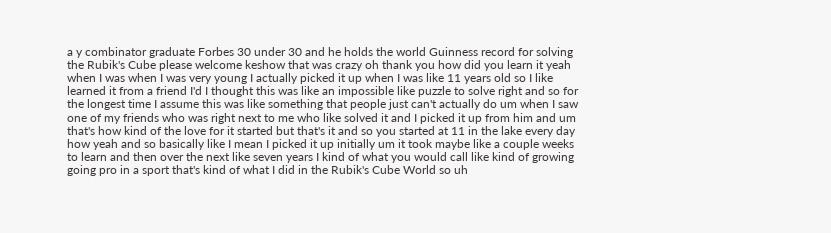a y combinator graduate Forbes 30 under 30 and he holds the world Guinness record for solving the Rubik's Cube please welcome keshow that was crazy oh thank you how did you learn it yeah when I was when I was very young I actually picked it up when I was like 11 years old so I like learned it from a friend I'd I thought this was like an impossible like puzzle to solve right and so for the longest time I assume this was like something that people just can't actually do um when I saw one of my friends who was right next to me who like solved it and I picked it up from him and um that's how kind of the love for it started but that's it and so you started at 11 in the lake every day how yeah and so basically like I mean I picked it up initially um it took maybe like a couple weeks to learn and then over the next like seven years I kind of what you would call like kind of growing going pro in a sport that's kind of what I did in the Rubik's Cube World so uh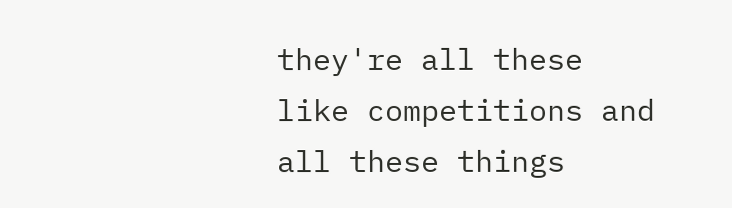they're all these like competitions and all these things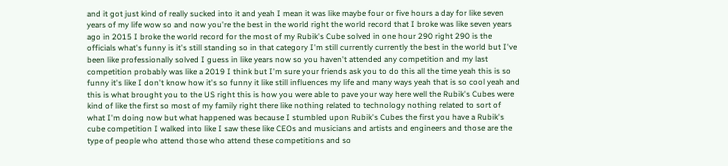and it got just kind of really sucked into it and yeah I mean it was like maybe four or five hours a day for like seven years of my life wow so and now you're the best in the world right the world record that I broke was like seven years ago in 2015 I broke the world record for the most of my Rubik's Cube solved in one hour 290 right 290 is the officials what's funny is it's still standing so in that category I'm still currently currently the best in the world but I've been like professionally solved I guess in like years now so you haven't attended any competition and my last competition probably was like a 2019 I think but I'm sure your friends ask you to do this all the time yeah this is so funny it's like I don't know how it's so funny it like still influences my life and many ways yeah that is so cool yeah and this is what brought you to the US right this is how you were able to pave your way here well the Rubik's Cubes were kind of like the first so most of my family right there like nothing related to technology nothing related to sort of what I'm doing now but what happened was because I stumbled upon Rubik's Cubes the first you have a Rubik's cube competition I walked into like I saw these like CEOs and musicians and artists and engineers and those are the type of people who attend those who attend these competitions and so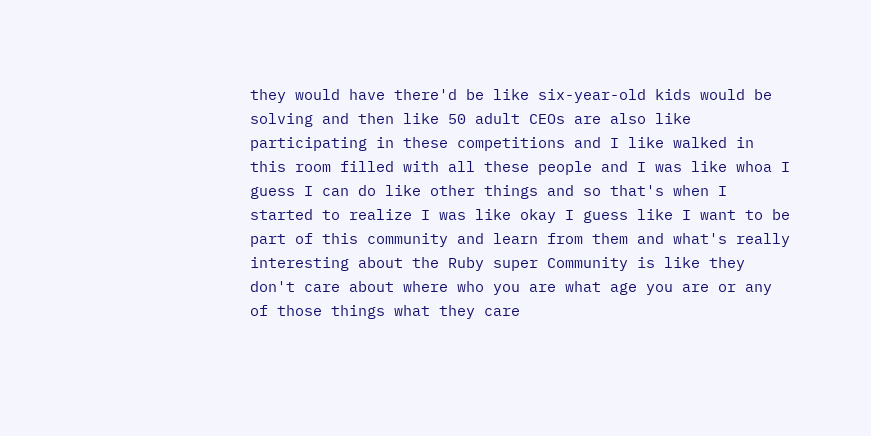they would have there'd be like six-year-old kids would be solving and then like 50 adult CEOs are also like participating in these competitions and I like walked in this room filled with all these people and I was like whoa I guess I can do like other things and so that's when I started to realize I was like okay I guess like I want to be part of this community and learn from them and what's really interesting about the Ruby super Community is like they don't care about where who you are what age you are or any of those things what they care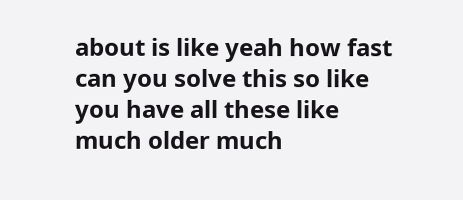about is like yeah how fast can you solve this so like you have all these like much older much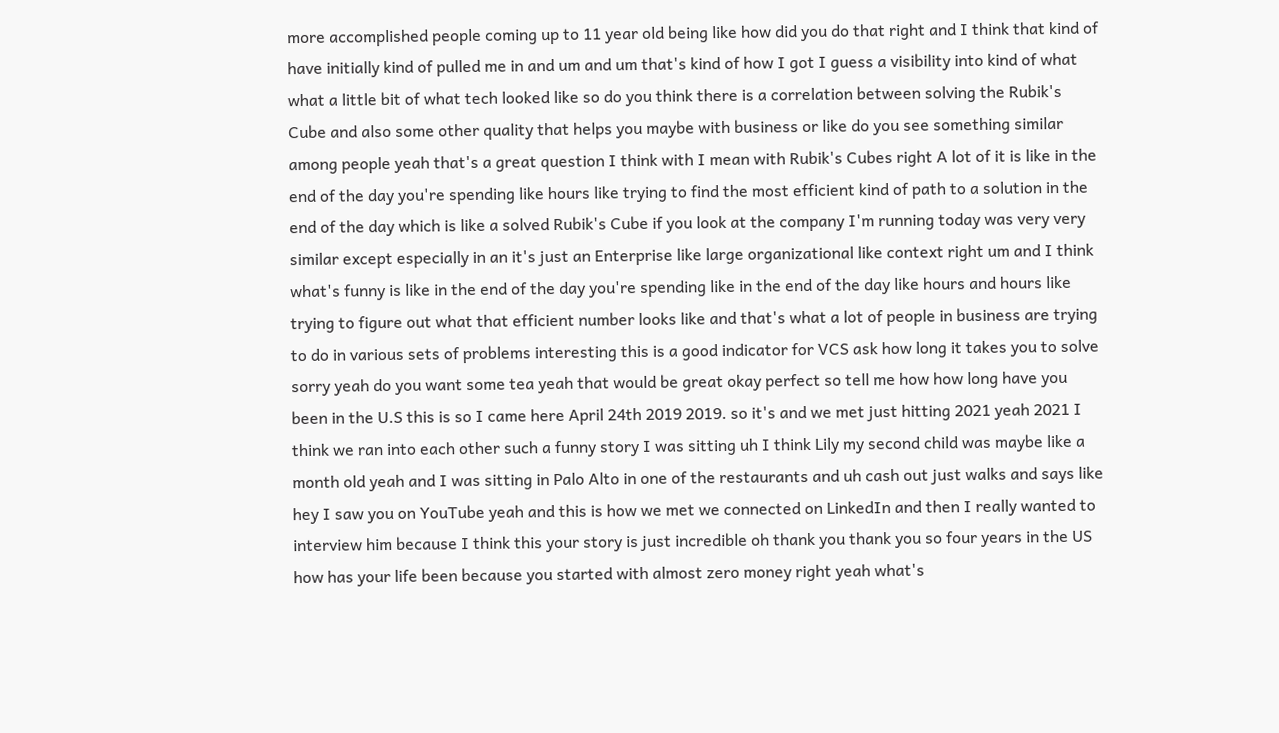more accomplished people coming up to 11 year old being like how did you do that right and I think that kind of have initially kind of pulled me in and um and um that's kind of how I got I guess a visibility into kind of what what a little bit of what tech looked like so do you think there is a correlation between solving the Rubik's Cube and also some other quality that helps you maybe with business or like do you see something similar among people yeah that's a great question I think with I mean with Rubik's Cubes right A lot of it is like in the end of the day you're spending like hours like trying to find the most efficient kind of path to a solution in the end of the day which is like a solved Rubik's Cube if you look at the company I'm running today was very very similar except especially in an it's just an Enterprise like large organizational like context right um and I think what's funny is like in the end of the day you're spending like in the end of the day like hours and hours like trying to figure out what that efficient number looks like and that's what a lot of people in business are trying to do in various sets of problems interesting this is a good indicator for VCS ask how long it takes you to solve sorry yeah do you want some tea yeah that would be great okay perfect so tell me how how long have you been in the U.S this is so I came here April 24th 2019 2019. so it's and we met just hitting 2021 yeah 2021 I think we ran into each other such a funny story I was sitting uh I think Lily my second child was maybe like a month old yeah and I was sitting in Palo Alto in one of the restaurants and uh cash out just walks and says like hey I saw you on YouTube yeah and this is how we met we connected on LinkedIn and then I really wanted to interview him because I think this your story is just incredible oh thank you thank you so four years in the US how has your life been because you started with almost zero money right yeah what's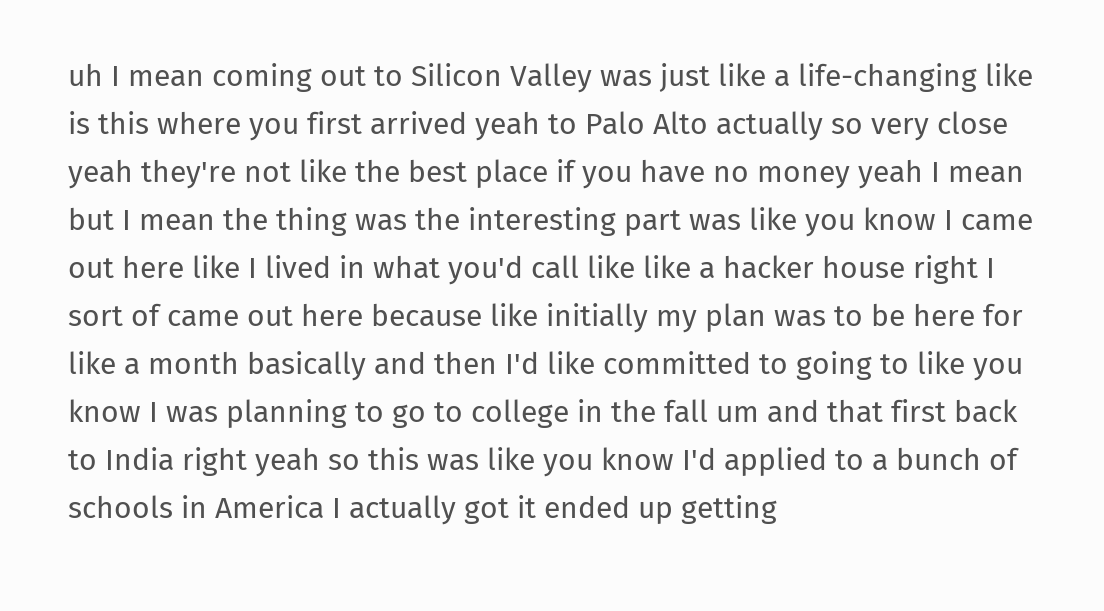uh I mean coming out to Silicon Valley was just like a life-changing like is this where you first arrived yeah to Palo Alto actually so very close yeah they're not like the best place if you have no money yeah I mean but I mean the thing was the interesting part was like you know I came out here like I lived in what you'd call like like a hacker house right I sort of came out here because like initially my plan was to be here for like a month basically and then I'd like committed to going to like you know I was planning to go to college in the fall um and that first back to India right yeah so this was like you know I'd applied to a bunch of schools in America I actually got it ended up getting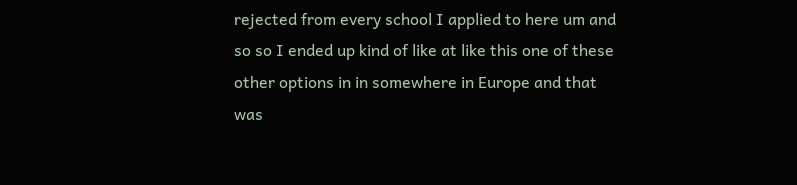rejected from every school I applied to here um and so so I ended up kind of like at like this one of these other options in in somewhere in Europe and that was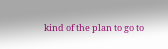kind of the plan to go to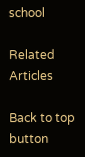school

Related Articles

Back to top button